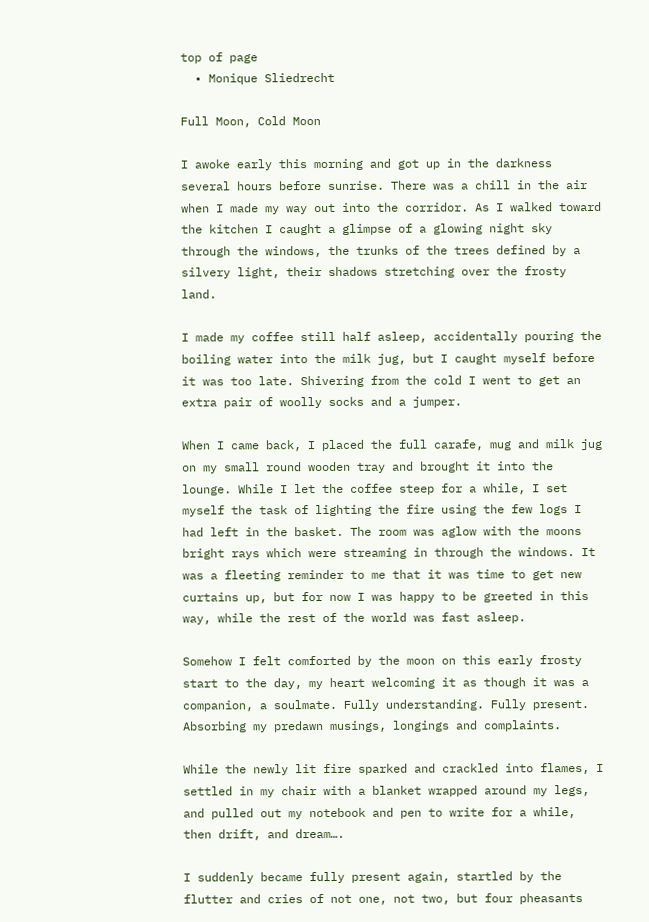top of page
  • Monique Sliedrecht

Full Moon, Cold Moon

I awoke early this morning and got up in the darkness several hours before sunrise. There was a chill in the air when I made my way out into the corridor. As I walked toward the kitchen I caught a glimpse of a glowing night sky through the windows, the trunks of the trees defined by a silvery light, their shadows stretching over the frosty land.

I made my coffee still half asleep, accidentally pouring the boiling water into the milk jug, but I caught myself before it was too late. Shivering from the cold I went to get an extra pair of woolly socks and a jumper.

When I came back, I placed the full carafe, mug and milk jug on my small round wooden tray and brought it into the lounge. While I let the coffee steep for a while, I set myself the task of lighting the fire using the few logs I had left in the basket. The room was aglow with the moons bright rays which were streaming in through the windows. It was a fleeting reminder to me that it was time to get new curtains up, but for now I was happy to be greeted in this way, while the rest of the world was fast asleep.

Somehow I felt comforted by the moon on this early frosty start to the day, my heart welcoming it as though it was a companion, a soulmate. Fully understanding. Fully present. Absorbing my predawn musings, longings and complaints.

While the newly lit fire sparked and crackled into flames, I settled in my chair with a blanket wrapped around my legs, and pulled out my notebook and pen to write for a while, then drift, and dream….

I suddenly became fully present again, startled by the flutter and cries of not one, not two, but four pheasants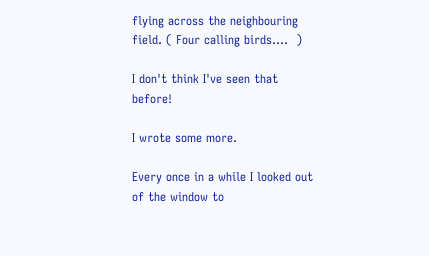flying across the neighbouring field. ( Four calling birds....  )

I don't think I've seen that before!

I wrote some more.

Every once in a while I looked out of the window to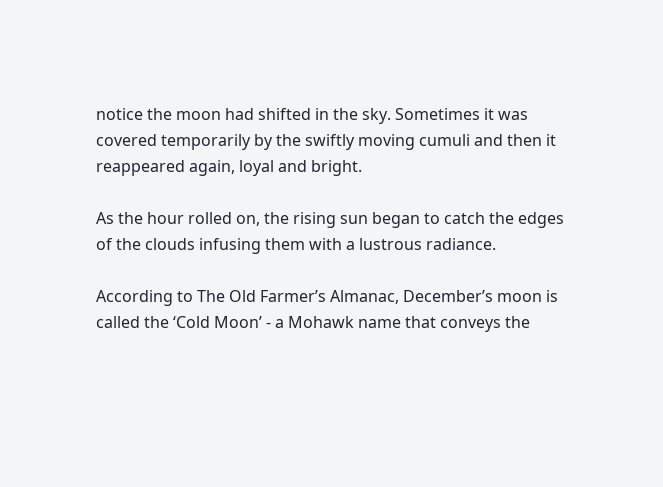notice the moon had shifted in the sky. Sometimes it was covered temporarily by the swiftly moving cumuli and then it reappeared again, loyal and bright.

As the hour rolled on, the rising sun began to catch the edges of the clouds infusing them with a lustrous radiance.

According to The Old Farmer’s Almanac, December’s moon is called the ‘Cold Moon’ - a Mohawk name that conveys the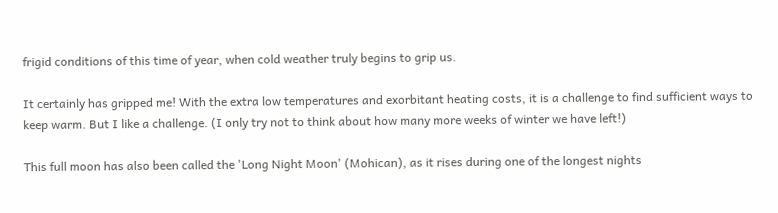frigid conditions of this time of year, when cold weather truly begins to grip us.

It certainly has gripped me! With the extra low temperatures and exorbitant heating costs, it is a challenge to find sufficient ways to keep warm. But I like a challenge. (I only try not to think about how many more weeks of winter we have left!)

This full moon has also been called the 'Long Night Moon' (Mohican), as it rises during one of the longest nights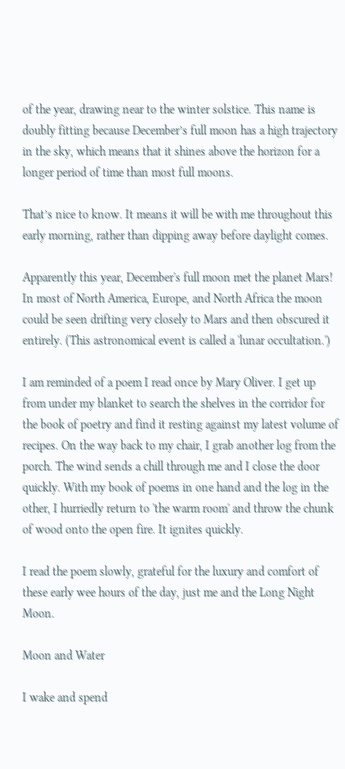of the year, drawing near to the winter solstice. This name is doubly fitting because December’s full moon has a high trajectory in the sky, which means that it shines above the horizon for a longer period of time than most full moons.

That’s nice to know. It means it will be with me throughout this early morning, rather than dipping away before daylight comes.

Apparently this year, December's full moon met the planet Mars! In most of North America, Europe, and North Africa the moon could be seen drifting very closely to Mars and then obscured it entirely. (This astronomical event is called a 'lunar occultation.')

I am reminded of a poem I read once by Mary Oliver. I get up from under my blanket to search the shelves in the corridor for the book of poetry and find it resting against my latest volume of recipes. On the way back to my chair, I grab another log from the porch. The wind sends a chill through me and I close the door quickly. With my book of poems in one hand and the log in the other, I hurriedly return to 'the warm room' and throw the chunk of wood onto the open fire. It ignites quickly.

I read the poem slowly, grateful for the luxury and comfort of these early wee hours of the day, just me and the Long Night Moon.

Moon and Water

I wake and spend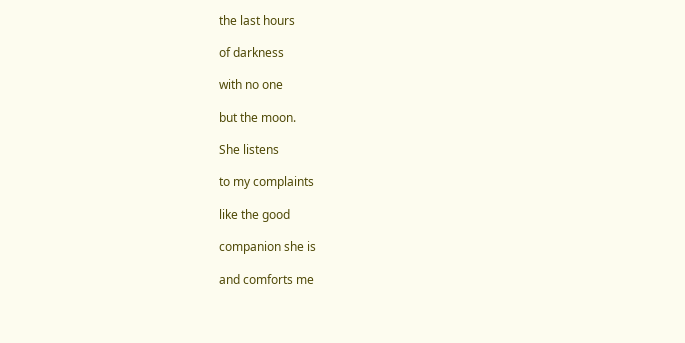the last hours

of darkness

with no one

but the moon.

She listens

to my complaints

like the good

companion she is

and comforts me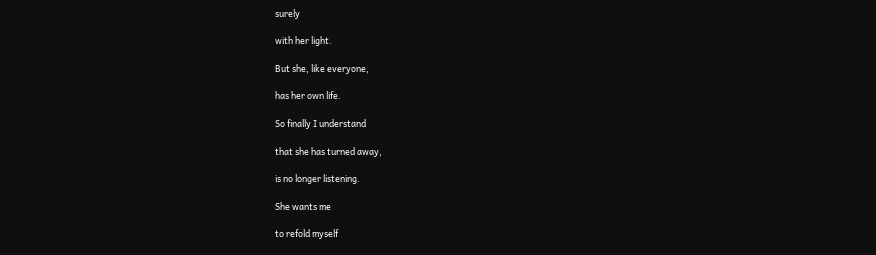surely

with her light.

But she, like everyone,

has her own life.

So finally I understand

that she has turned away,

is no longer listening.

She wants me

to refold myself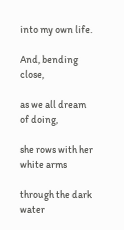into my own life.

And, bending close,

as we all dream of doing,

she rows with her white arms

through the dark water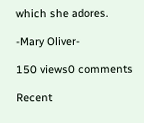which she adores.

-Mary Oliver-

150 views0 comments

Recent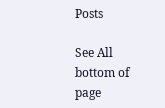Posts

See All
bottom of page